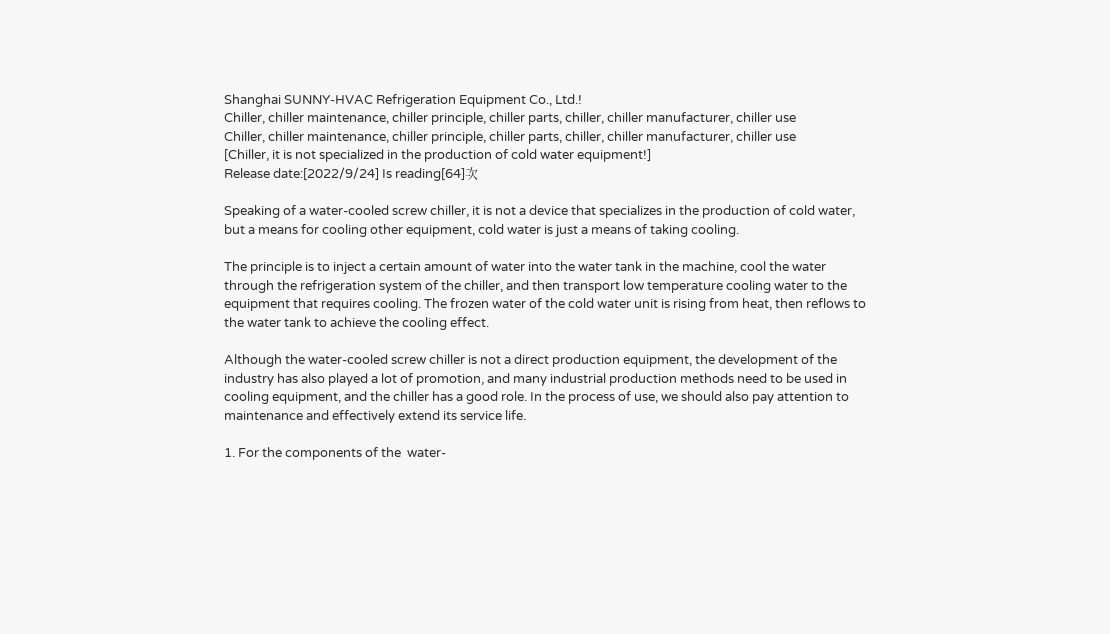Shanghai SUNNY-HVAC Refrigeration Equipment Co., Ltd.!
Chiller, chiller maintenance, chiller principle, chiller parts, chiller, chiller manufacturer, chiller use
Chiller, chiller maintenance, chiller principle, chiller parts, chiller, chiller manufacturer, chiller use
[Chiller, it is not specialized in the production of cold water equipment!]
Release date:[2022/9/24] Is reading[64]次

Speaking of a water-cooled screw chiller, it is not a device that specializes in the production of cold water, but a means for cooling other equipment, cold water is just a means of taking cooling.

The principle is to inject a certain amount of water into the water tank in the machine, cool the water through the refrigeration system of the chiller, and then transport low temperature cooling water to the equipment that requires cooling. The frozen water of the cold water unit is rising from heat, then reflows to the water tank to achieve the cooling effect.

Although the water-cooled screw chiller is not a direct production equipment, the development of the industry has also played a lot of promotion, and many industrial production methods need to be used in cooling equipment, and the chiller has a good role. In the process of use, we should also pay attention to maintenance and effectively extend its service life.

1. For the components of the  water-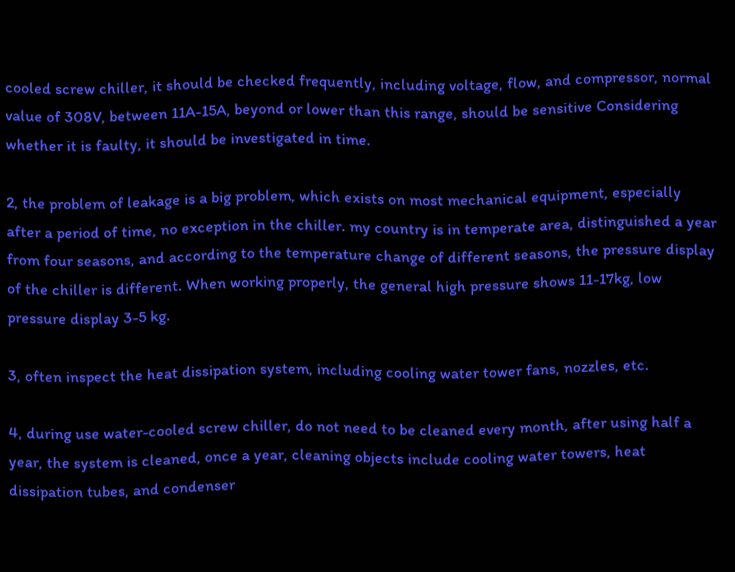cooled screw chiller, it should be checked frequently, including voltage, flow, and compressor, normal value of 308V, between 11A-15A, beyond or lower than this range, should be sensitive Considering whether it is faulty, it should be investigated in time.

2, the problem of leakage is a big problem, which exists on most mechanical equipment, especially after a period of time, no exception in the chiller. my country is in temperate area, distinguished a year from four seasons, and according to the temperature change of different seasons, the pressure display of the chiller is different. When working properly, the general high pressure shows 11-17kg, low pressure display 3-5 kg.

3, often inspect the heat dissipation system, including cooling water tower fans, nozzles, etc.

4, during use water-cooled screw chiller, do not need to be cleaned every month, after using half a year, the system is cleaned, once a year, cleaning objects include cooling water towers, heat dissipation tubes, and condenser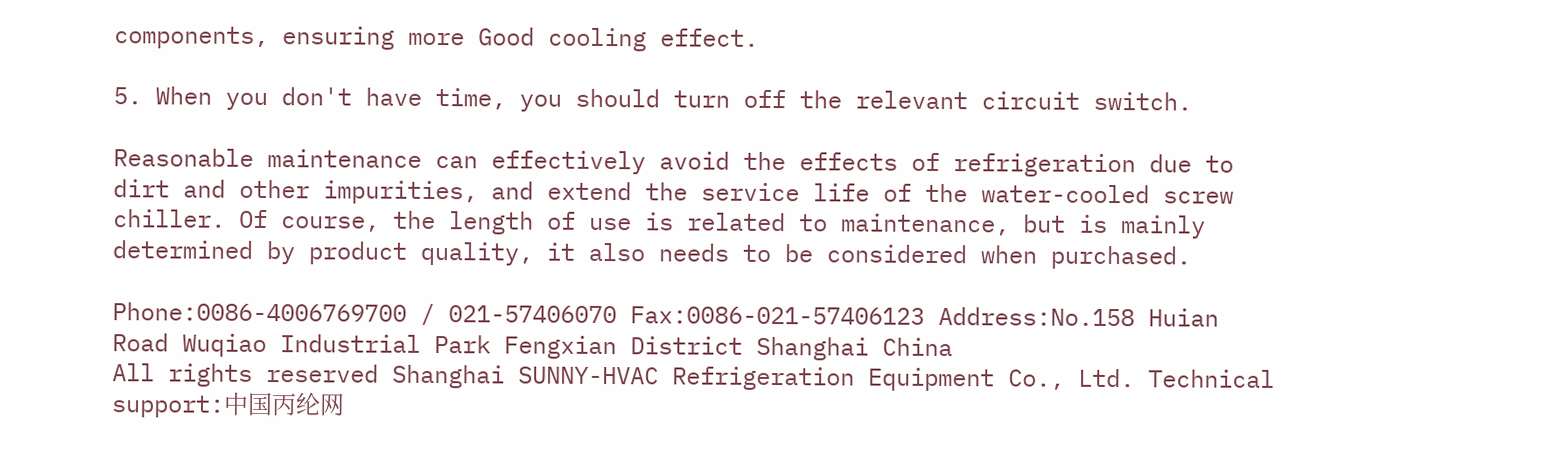components, ensuring more Good cooling effect.

5. When you don't have time, you should turn off the relevant circuit switch.

Reasonable maintenance can effectively avoid the effects of refrigeration due to dirt and other impurities, and extend the service life of the water-cooled screw chiller. Of course, the length of use is related to maintenance, but is mainly determined by product quality, it also needs to be considered when purchased.

Phone:0086-4006769700 / 021-57406070 Fax:0086-021-57406123 Address:No.158 Huian Road Wuqiao Industrial Park Fengxian District Shanghai China
All rights reserved Shanghai SUNNY-HVAC Refrigeration Equipment Co., Ltd. Technical support:中国丙纶网